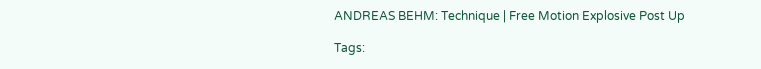ANDREAS BEHM: Technique | Free Motion Explosive Post Up

Tags: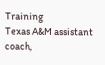Training
Texas A&M assistant coach,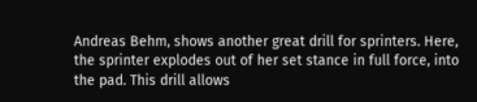Andreas Behm, shows another great drill for sprinters. Here, the sprinter explodes out of her set stance in full force, into the pad. This drill allows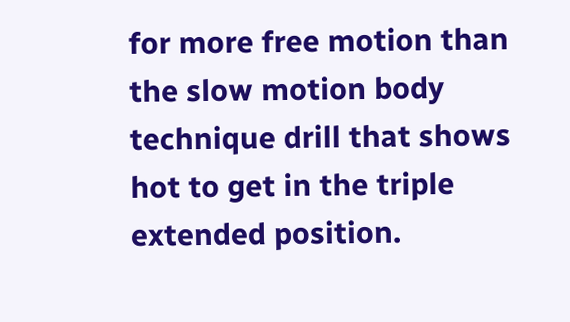for more free motion than the slow motion body technique drill that shows hot to get in the triple extended position.